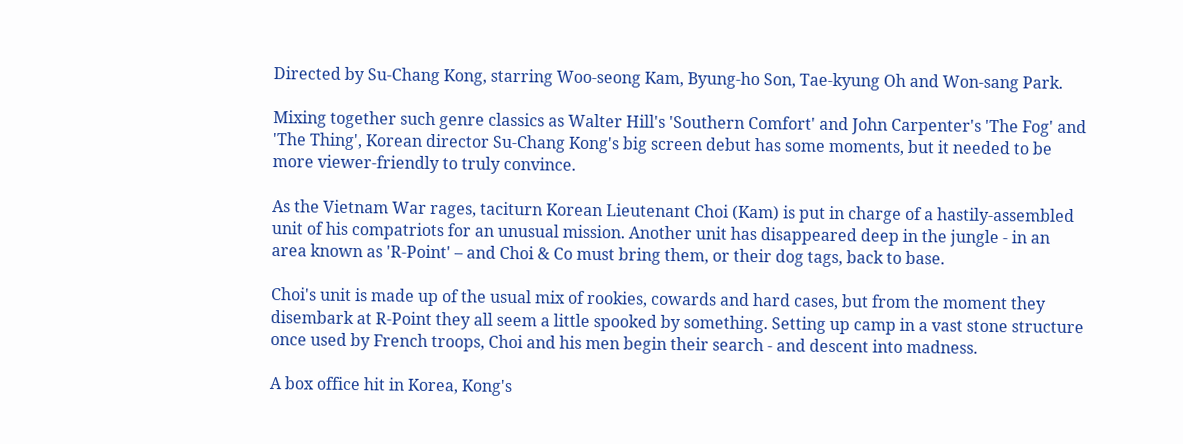Directed by Su-Chang Kong, starring Woo-seong Kam, Byung-ho Son, Tae-kyung Oh and Won-sang Park.

Mixing together such genre classics as Walter Hill's 'Southern Comfort' and John Carpenter's 'The Fog' and 'The Thing', Korean director Su-Chang Kong's big screen debut has some moments, but it needed to be more viewer-friendly to truly convince.

As the Vietnam War rages, taciturn Korean Lieutenant Choi (Kam) is put in charge of a hastily-assembled unit of his compatriots for an unusual mission. Another unit has disappeared deep in the jungle - in an area known as 'R-Point' – and Choi & Co must bring them, or their dog tags, back to base.

Choi's unit is made up of the usual mix of rookies, cowards and hard cases, but from the moment they disembark at R-Point they all seem a little spooked by something. Setting up camp in a vast stone structure once used by French troops, Choi and his men begin their search - and descent into madness.

A box office hit in Korea, Kong's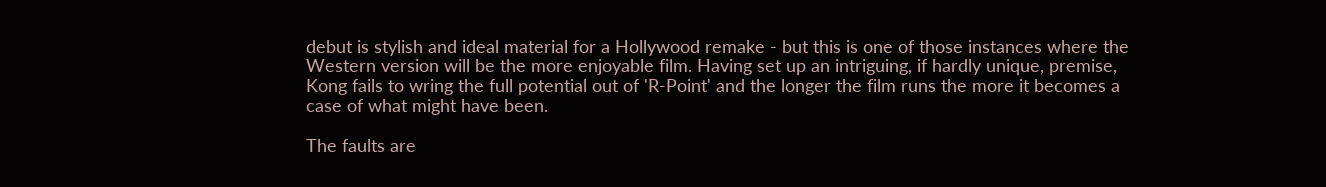debut is stylish and ideal material for a Hollywood remake - but this is one of those instances where the Western version will be the more enjoyable film. Having set up an intriguing, if hardly unique, premise, Kong fails to wring the full potential out of 'R-Point' and the longer the film runs the more it becomes a case of what might have been.

The faults are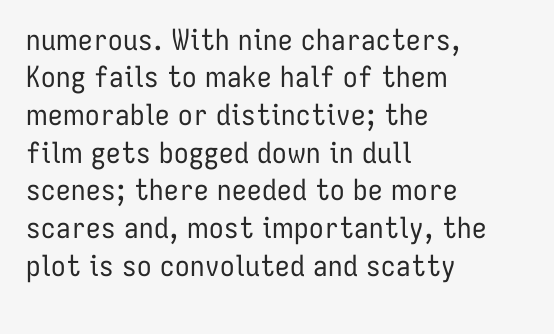numerous. With nine characters, Kong fails to make half of them memorable or distinctive; the film gets bogged down in dull scenes; there needed to be more scares and, most importantly, the plot is so convoluted and scatty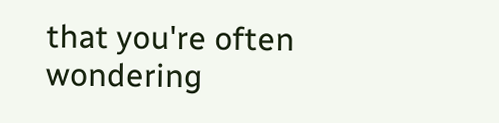that you're often wondering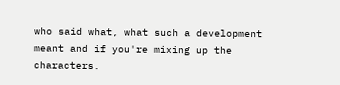who said what, what such a development meant and if you're mixing up the characters.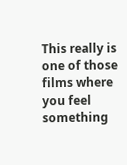This really is one of those films where you feel something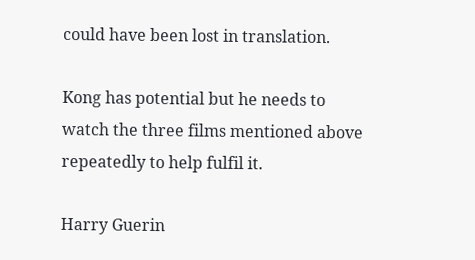could have been lost in translation.

Kong has potential but he needs to watch the three films mentioned above repeatedly to help fulfil it.

Harry Guerin